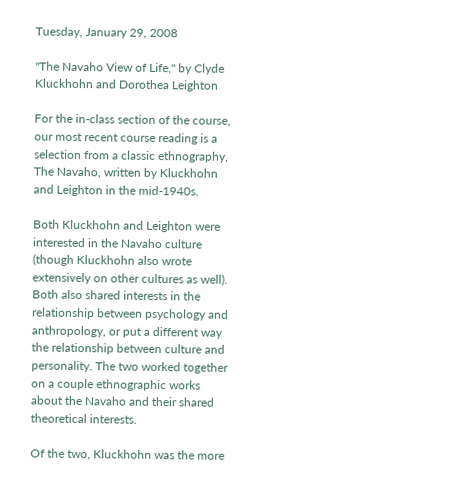Tuesday, January 29, 2008

"The Navaho View of Life," by Clyde Kluckhohn and Dorothea Leighton

For the in-class section of the course, our most recent course reading is a selection from a classic ethnography, The Navaho, written by Kluckhohn and Leighton in the mid-1940s.

Both Kluckhohn and Leighton were interested in the Navaho culture (though Kluckhohn also wrote extensively on other cultures as well). Both also shared interests in the relationship between psychology and anthropology, or put a different way the relationship between culture and personality. The two worked together on a couple ethnographic works about the Navaho and their shared theoretical interests.

Of the two, Kluckhohn was the more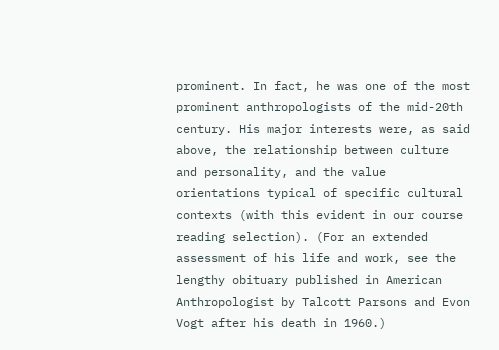prominent. In fact, he was one of the most prominent anthropologists of the mid-20th century. His major interests were, as said above, the relationship between culture and personality, and the value orientations typical of specific cultural contexts (with this evident in our course reading selection). (For an extended assessment of his life and work, see the lengthy obituary published in American Anthropologist by Talcott Parsons and Evon Vogt after his death in 1960.)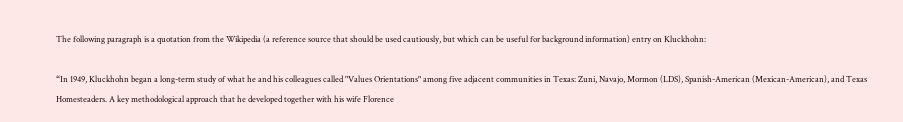The following paragraph is a quotation from the Wikipedia (a reference source that should be used cautiously, but which can be useful for background information) entry on Kluckhohn:

“In 1949, Kluckhohn began a long-term study of what he and his colleagues called "Values Orientations" among five adjacent communities in Texas: Zuni, Navajo, Mormon (LDS), Spanish-American (Mexican-American), and Texas Homesteaders. A key methodological approach that he developed together with his wife Florence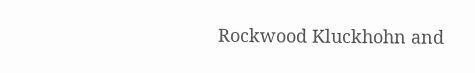Rockwood Kluckhohn and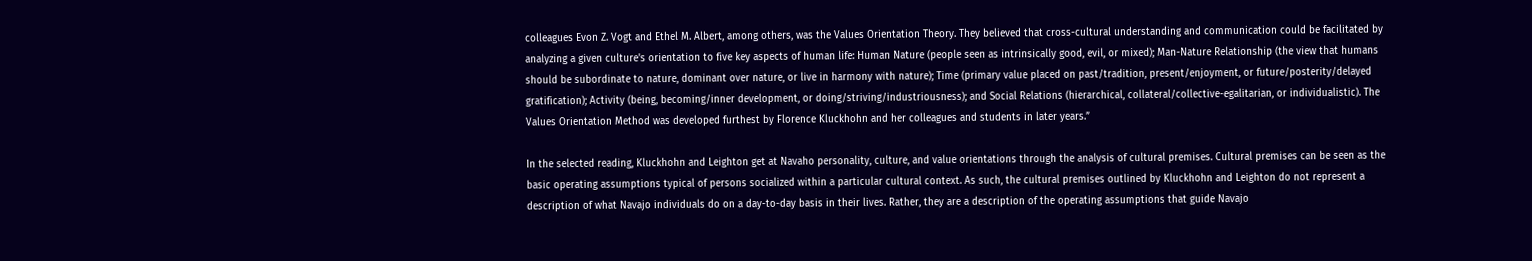colleagues Evon Z. Vogt and Ethel M. Albert, among others, was the Values Orientation Theory. They believed that cross-cultural understanding and communication could be facilitated by analyzing a given culture's orientation to five key aspects of human life: Human Nature (people seen as intrinsically good, evil, or mixed); Man-Nature Relationship (the view that humans should be subordinate to nature, dominant over nature, or live in harmony with nature); Time (primary value placed on past/tradition, present/enjoyment, or future/posterity/delayed gratification); Activity (being, becoming/inner development, or doing/striving/industriousness); and Social Relations (hierarchical, collateral/collective-egalitarian, or individualistic). The Values Orientation Method was developed furthest by Florence Kluckhohn and her colleagues and students in later years.”

In the selected reading, Kluckhohn and Leighton get at Navaho personality, culture, and value orientations through the analysis of cultural premises. Cultural premises can be seen as the basic operating assumptions typical of persons socialized within a particular cultural context. As such, the cultural premises outlined by Kluckhohn and Leighton do not represent a description of what Navajo individuals do on a day-to-day basis in their lives. Rather, they are a description of the operating assumptions that guide Navajo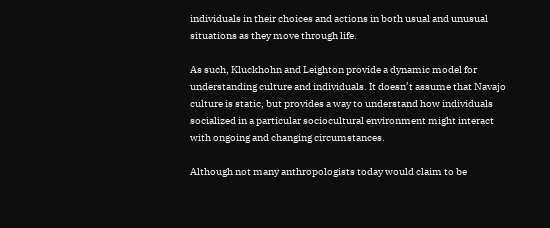individuals in their choices and actions in both usual and unusual situations as they move through life.

As such, Kluckhohn and Leighton provide a dynamic model for understanding culture and individuals. It doesn’t assume that Navajo culture is static, but provides a way to understand how individuals socialized in a particular sociocultural environment might interact with ongoing and changing circumstances.

Although not many anthropologists today would claim to be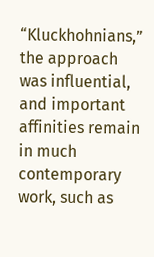“Kluckhohnians,” the approach was influential, and important affinities remain in much contemporary work, such as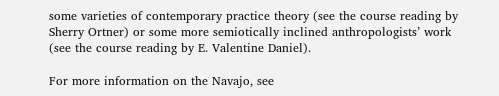some varieties of contemporary practice theory (see the course reading by Sherry Ortner) or some more semiotically inclined anthropologists’ work (see the course reading by E. Valentine Daniel).

For more information on the Navajo, see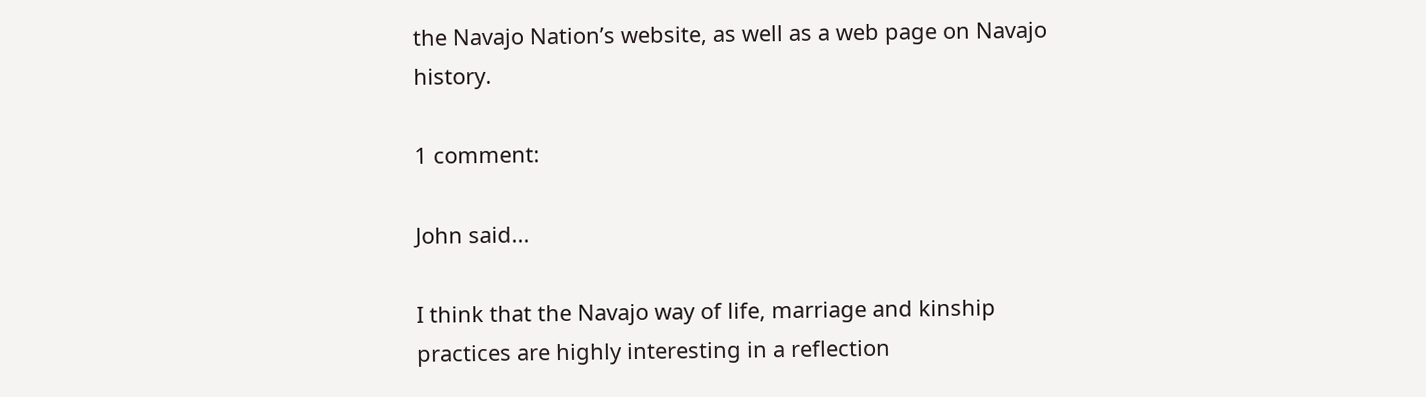the Navajo Nation’s website, as well as a web page on Navajo history.

1 comment:

John said...

I think that the Navajo way of life, marriage and kinship practices are highly interesting in a reflection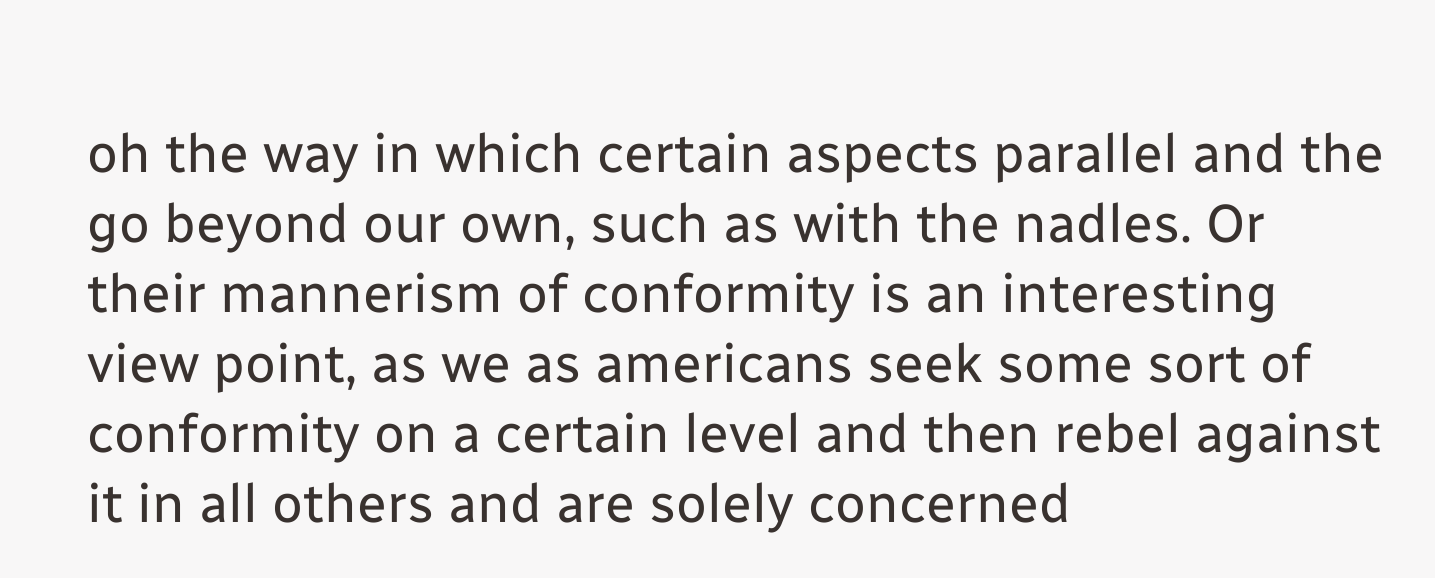oh the way in which certain aspects parallel and the go beyond our own, such as with the nadles. Or their mannerism of conformity is an interesting view point, as we as americans seek some sort of conformity on a certain level and then rebel against it in all others and are solely concerned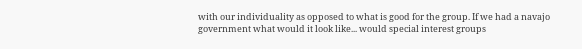with our individuality as opposed to what is good for the group. If we had a navajo government what would it look like... would special interest groups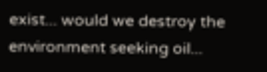exist... would we destroy the environment seeking oil...